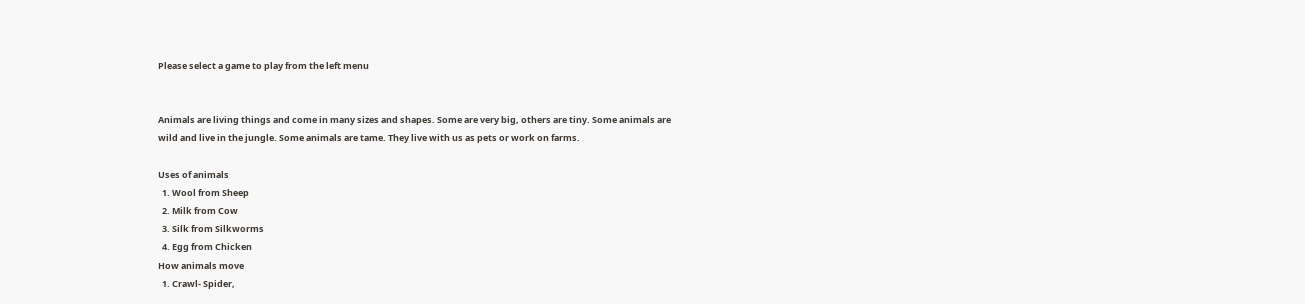Please select a game to play from the left menu


Animals are living things and come in many sizes and shapes. Some are very big, others are tiny. Some animals are wild and live in the jungle. Some animals are tame. They live with us as pets or work on farms.

Uses of animals
  1. Wool from Sheep
  2. Milk from Cow
  3. Silk from Silkworms
  4. Egg from Chicken
How animals move
  1. Crawl- Spider,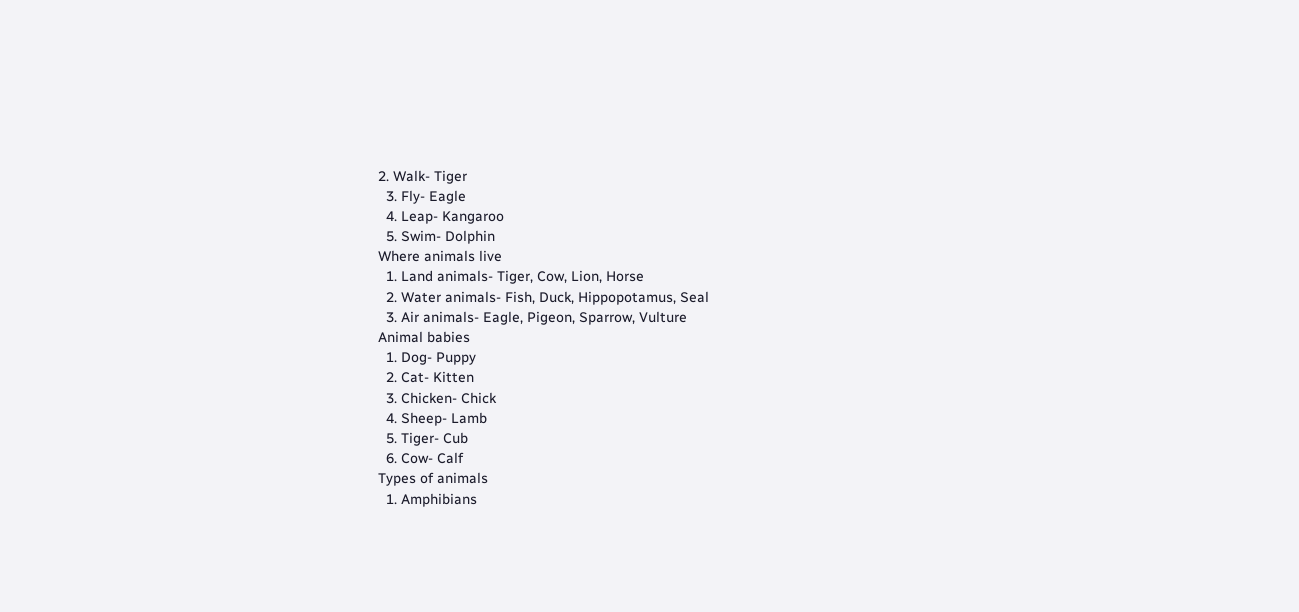2. Walk- Tiger
  3. Fly- Eagle
  4. Leap- Kangaroo
  5. Swim- Dolphin
Where animals live
  1. Land animals- Tiger, Cow, Lion, Horse
  2. Water animals- Fish, Duck, Hippopotamus, Seal
  3. Air animals- Eagle, Pigeon, Sparrow, Vulture
Animal babies
  1. Dog- Puppy
  2. Cat- Kitten
  3. Chicken- Chick
  4. Sheep- Lamb
  5. Tiger- Cub
  6. Cow- Calf
Types of animals
  1. Amphibians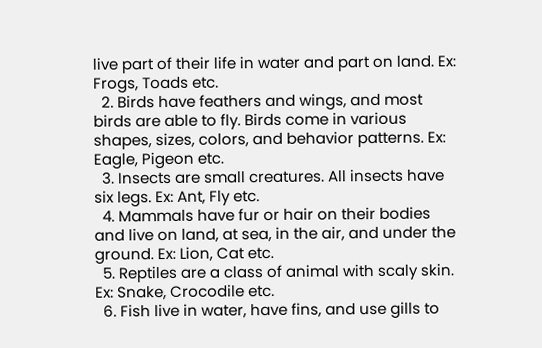live part of their life in water and part on land. Ex: Frogs, Toads etc.
  2. Birds have feathers and wings, and most birds are able to fly. Birds come in various shapes, sizes, colors, and behavior patterns. Ex: Eagle, Pigeon etc.
  3. Insects are small creatures. All insects have six legs. Ex: Ant, Fly etc.
  4. Mammals have fur or hair on their bodies and live on land, at sea, in the air, and under the ground. Ex: Lion, Cat etc.
  5. Reptiles are a class of animal with scaly skin. Ex: Snake, Crocodile etc.
  6. Fish live in water, have fins, and use gills to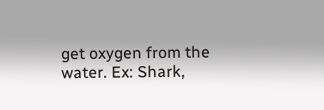get oxygen from the water. Ex: Shark,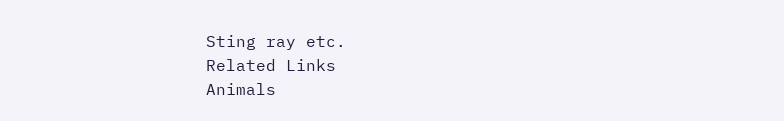Sting ray etc.
Related Links
Animals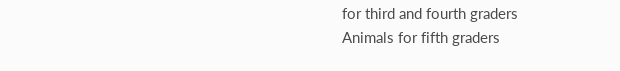for third and fourth graders
Animals for fifth graders